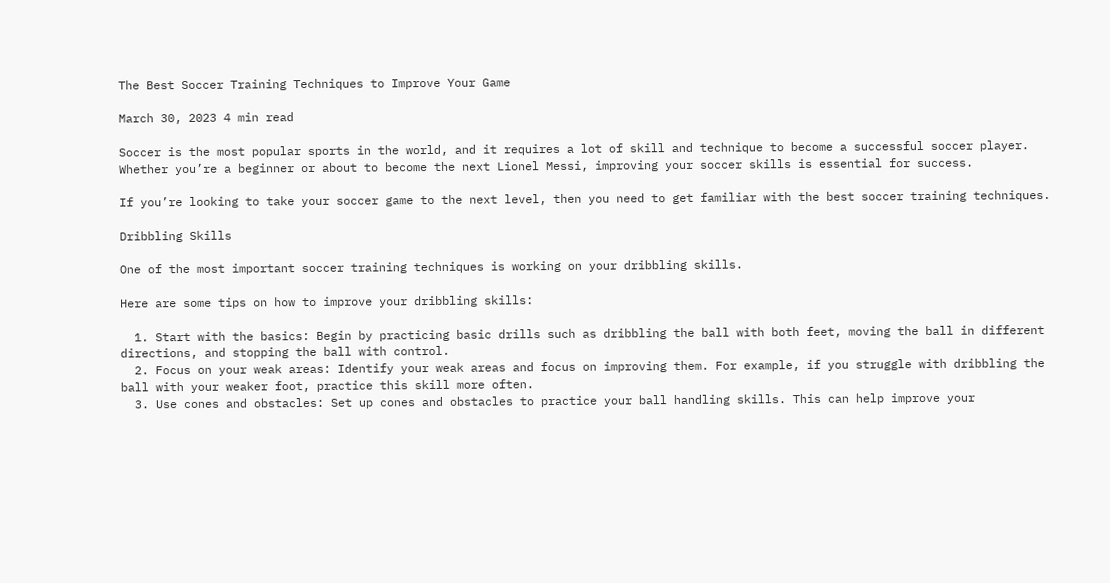The Best Soccer Training Techniques to Improve Your Game

March 30, 2023 4 min read

Soccer is the most popular sports in the world, and it requires a lot of skill and technique to become a successful soccer player. Whether you’re a beginner or about to become the next Lionel Messi, improving your soccer skills is essential for success.

If you’re looking to take your soccer game to the next level, then you need to get familiar with the best soccer training techniques.

Dribbling Skills

One of the most important soccer training techniques is working on your dribbling skills.

Here are some tips on how to improve your dribbling skills:

  1. Start with the basics: Begin by practicing basic drills such as dribbling the ball with both feet, moving the ball in different directions, and stopping the ball with control.
  2. Focus on your weak areas: Identify your weak areas and focus on improving them. For example, if you struggle with dribbling the ball with your weaker foot, practice this skill more often.
  3. Use cones and obstacles: Set up cones and obstacles to practice your ball handling skills. This can help improve your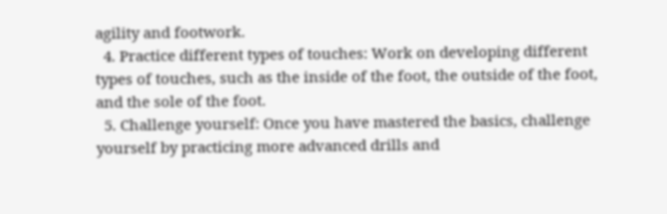agility and footwork.
  4. Practice different types of touches: Work on developing different types of touches, such as the inside of the foot, the outside of the foot, and the sole of the foot.
  5. Challenge yourself: Once you have mastered the basics, challenge yourself by practicing more advanced drills and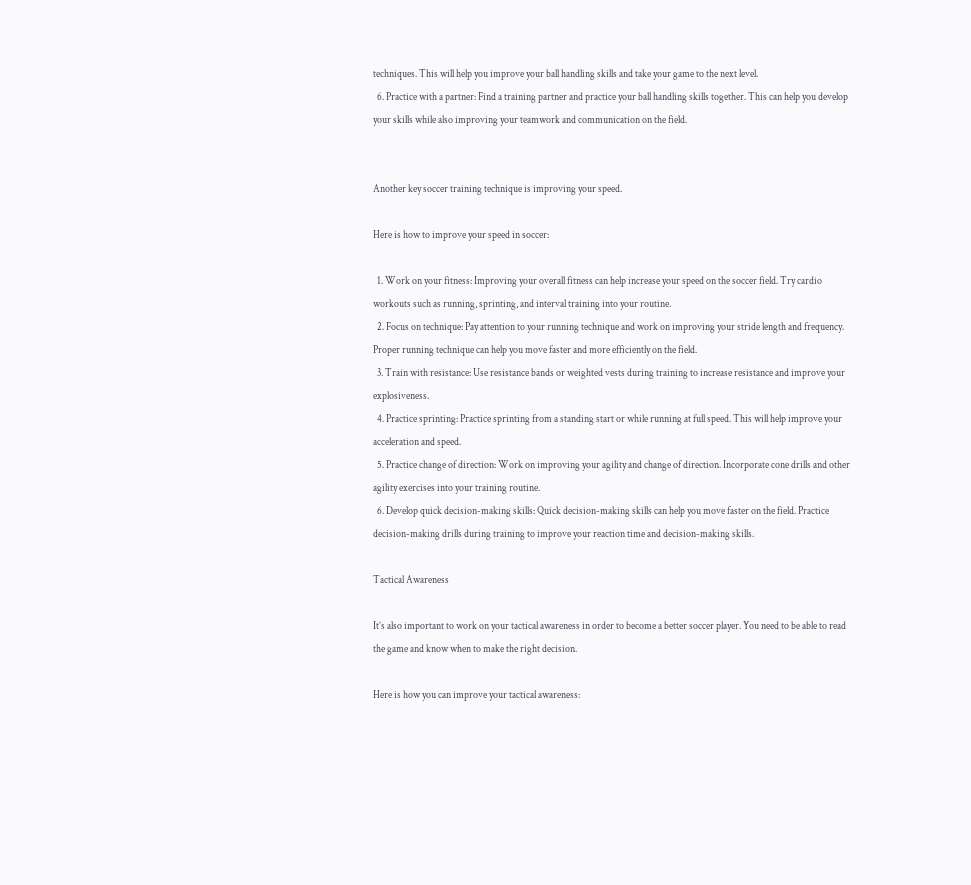techniques. This will help you improve your ball handling skills and take your game to the next level.
  6. Practice with a partner: Find a training partner and practice your ball handling skills together. This can help you develop your skills while also improving your teamwork and communication on the field.


Another key soccer training technique is improving your speed.

Here is how to improve your speed in soccer:

  1. Work on your fitness: Improving your overall fitness can help increase your speed on the soccer field. Try cardio workouts such as running, sprinting, and interval training into your routine.
  2. Focus on technique: Pay attention to your running technique and work on improving your stride length and frequency. Proper running technique can help you move faster and more efficiently on the field.
  3. Train with resistance: Use resistance bands or weighted vests during training to increase resistance and improve your explosiveness.
  4. Practice sprinting: Practice sprinting from a standing start or while running at full speed. This will help improve your acceleration and speed.
  5. Practice change of direction: Work on improving your agility and change of direction. Incorporate cone drills and other agility exercises into your training routine.
  6. Develop quick decision-making skills: Quick decision-making skills can help you move faster on the field. Practice decision-making drills during training to improve your reaction time and decision-making skills.

Tactical Awareness

It’s also important to work on your tactical awareness in order to become a better soccer player. You need to be able to read the game and know when to make the right decision.

Here is how you can improve your tactical awareness: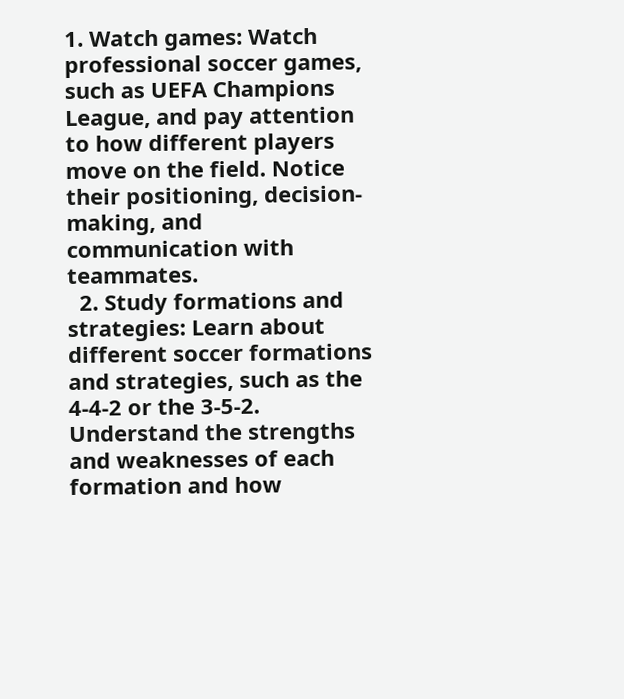1. Watch games: Watch professional soccer games, such as UEFA Champions League, and pay attention to how different players move on the field. Notice their positioning, decision-making, and communication with teammates.
  2. Study formations and strategies: Learn about different soccer formations and strategies, such as the 4-4-2 or the 3-5-2. Understand the strengths and weaknesses of each formation and how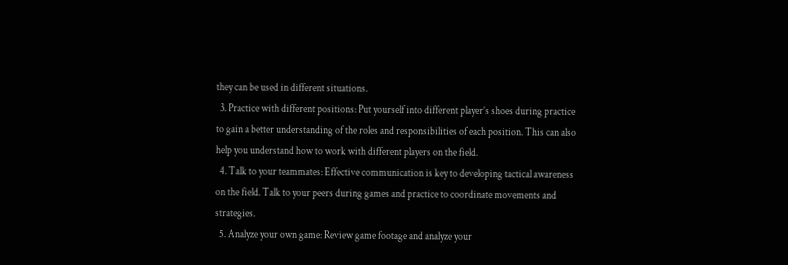they can be used in different situations.
  3. Practice with different positions: Put yourself into different player’s shoes during practice to gain a better understanding of the roles and responsibilities of each position. This can also help you understand how to work with different players on the field.
  4. Talk to your teammates: Effective communication is key to developing tactical awareness on the field. Talk to your peers during games and practice to coordinate movements and strategies.
  5. Analyze your own game: Review game footage and analyze your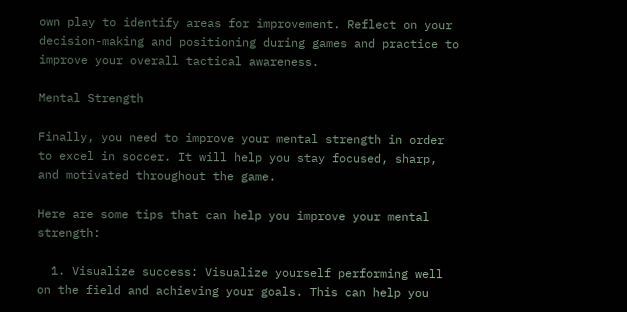own play to identify areas for improvement. Reflect on your decision-making and positioning during games and practice to improve your overall tactical awareness.

Mental Strength

Finally, you need to improve your mental strength in order to excel in soccer. It will help you stay focused, sharp, and motivated throughout the game.

Here are some tips that can help you improve your mental strength:

  1. Visualize success: Visualize yourself performing well on the field and achieving your goals. This can help you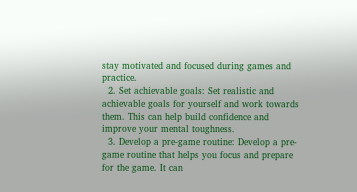stay motivated and focused during games and practice.
  2. Set achievable goals: Set realistic and achievable goals for yourself and work towards them. This can help build confidence and improve your mental toughness.
  3. Develop a pre-game routine: Develop a pre-game routine that helps you focus and prepare for the game. It can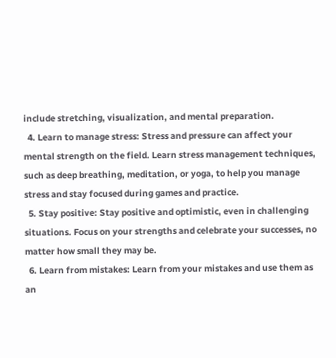include stretching, visualization, and mental preparation.
  4. Learn to manage stress: Stress and pressure can affect your mental strength on the field. Learn stress management techniques, such as deep breathing, meditation, or yoga, to help you manage stress and stay focused during games and practice.
  5. Stay positive: Stay positive and optimistic, even in challenging situations. Focus on your strengths and celebrate your successes, no matter how small they may be.
  6. Learn from mistakes: Learn from your mistakes and use them as an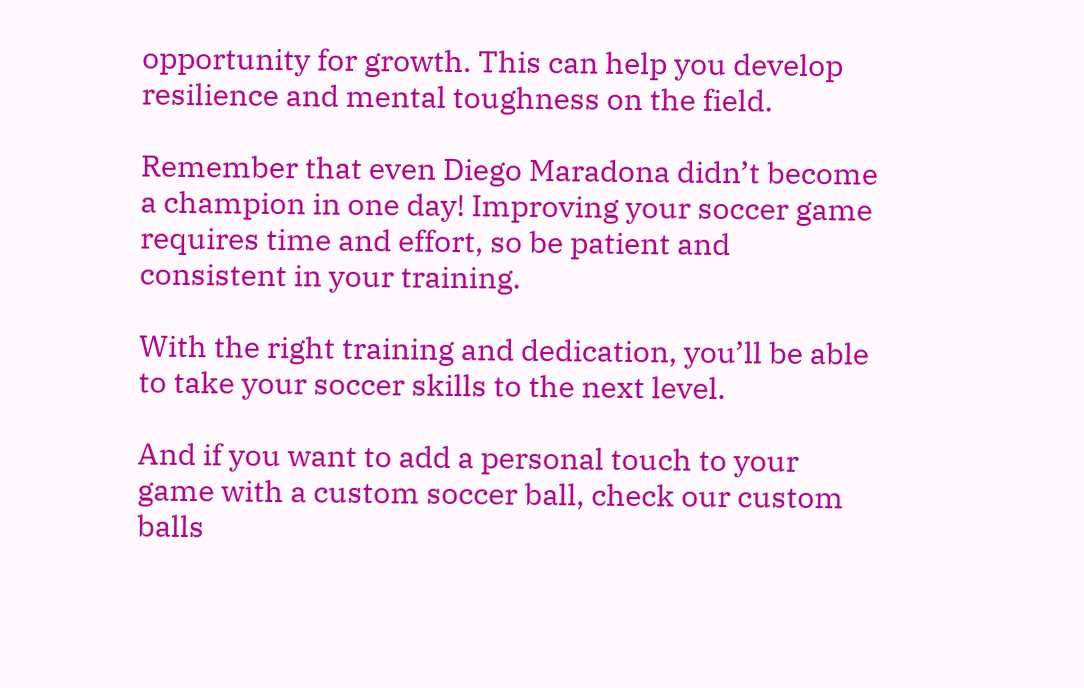opportunity for growth. This can help you develop resilience and mental toughness on the field.

Remember that even Diego Maradona didn’t become a champion in one day! Improving your soccer game requires time and effort, so be patient and consistent in your training.

With the right training and dedication, you’ll be able to take your soccer skills to the next level.

And if you want to add a personal touch to your game with a custom soccer ball, check our custom balls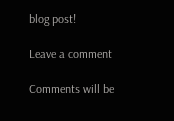blog post!

Leave a comment

Comments will be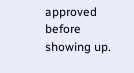approved before showing up.